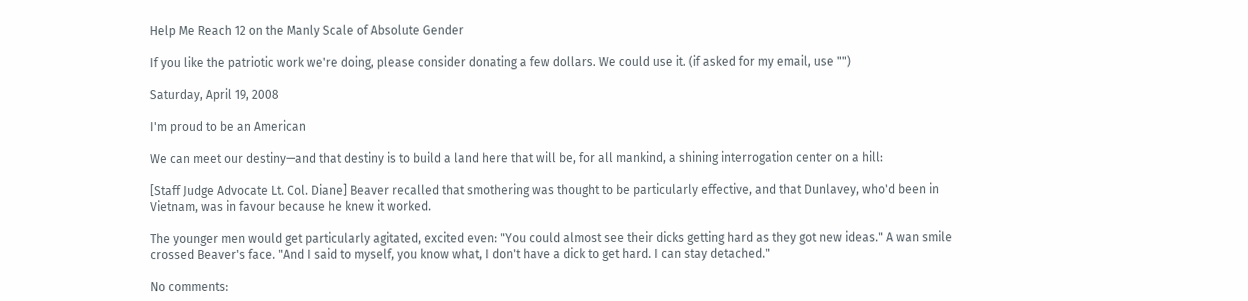Help Me Reach 12 on the Manly Scale of Absolute Gender

If you like the patriotic work we're doing, please consider donating a few dollars. We could use it. (if asked for my email, use "")

Saturday, April 19, 2008

I'm proud to be an American

We can meet our destiny—and that destiny is to build a land here that will be, for all mankind, a shining interrogation center on a hill:

[Staff Judge Advocate Lt. Col. Diane] Beaver recalled that smothering was thought to be particularly effective, and that Dunlavey, who'd been in Vietnam, was in favour because he knew it worked.

The younger men would get particularly agitated, excited even: "You could almost see their dicks getting hard as they got new ideas." A wan smile crossed Beaver's face. "And I said to myself, you know what, I don't have a dick to get hard. I can stay detached."

No comments: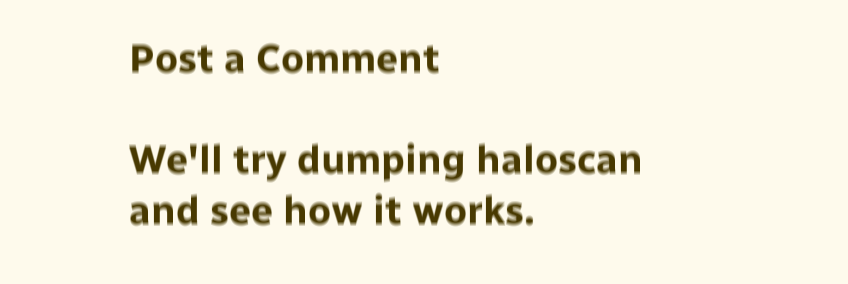Post a Comment

We'll try dumping haloscan and see how it works.